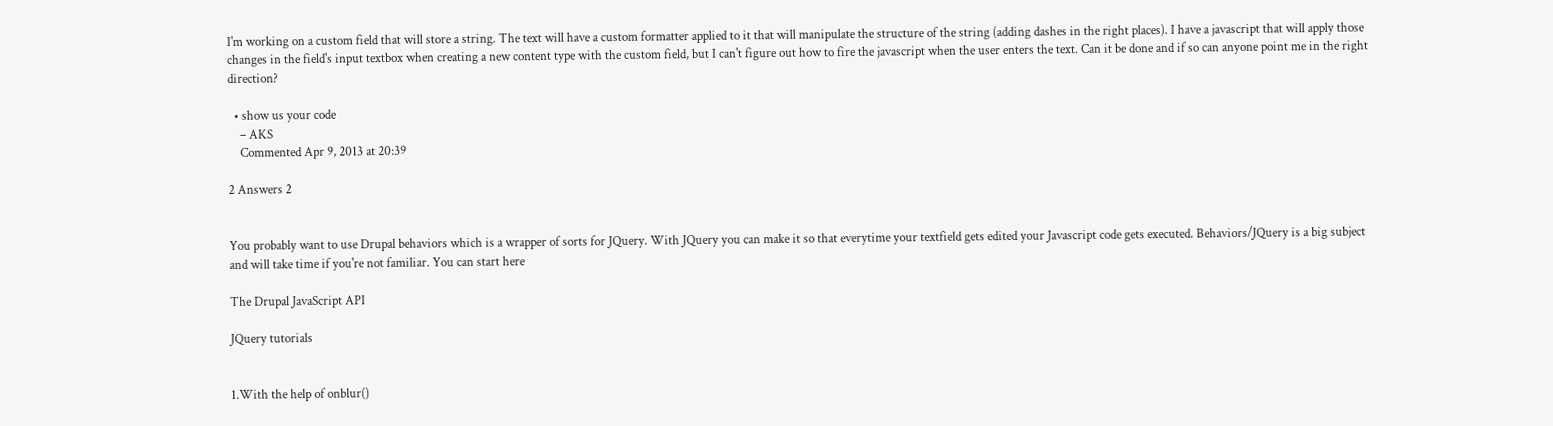I'm working on a custom field that will store a string. The text will have a custom formatter applied to it that will manipulate the structure of the string (adding dashes in the right places). I have a javascript that will apply those changes in the field's input textbox when creating a new content type with the custom field, but I can't figure out how to fire the javascript when the user enters the text. Can it be done and if so can anyone point me in the right direction?

  • show us your code
    – AKS
    Commented Apr 9, 2013 at 20:39

2 Answers 2


You probably want to use Drupal behaviors which is a wrapper of sorts for JQuery. With JQuery you can make it so that everytime your textfield gets edited your Javascript code gets executed. Behaviors/JQuery is a big subject and will take time if you're not familiar. You can start here

The Drupal JavaScript API

JQuery tutorials


1.With the help of onblur()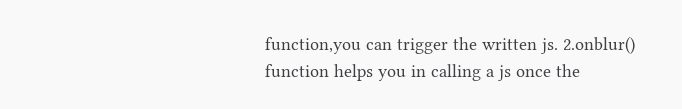function,you can trigger the written js. 2.onblur() function helps you in calling a js once the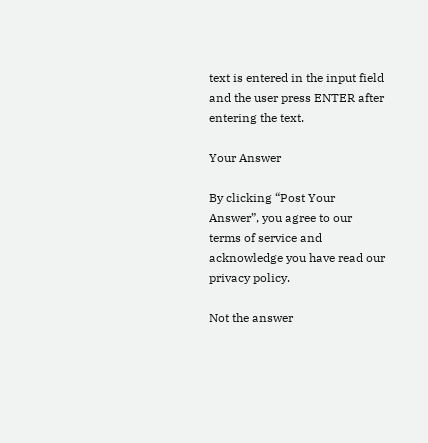text is entered in the input field and the user press ENTER after entering the text.

Your Answer

By clicking “Post Your Answer”, you agree to our terms of service and acknowledge you have read our privacy policy.

Not the answer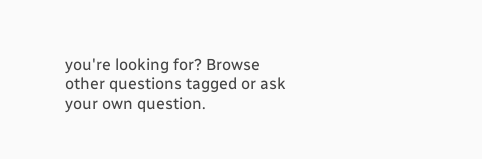you're looking for? Browse other questions tagged or ask your own question.